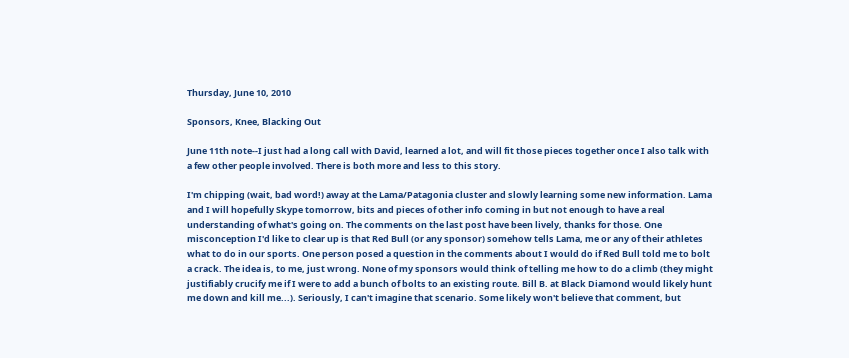Thursday, June 10, 2010

Sponsors, Knee, Blacking Out

June 11th note--I just had a long call with David, learned a lot, and will fit those pieces together once I also talk with a few other people involved. There is both more and less to this story.

I'm chipping (wait, bad word!) away at the Lama/Patagonia cluster and slowly learning some new information. Lama and I will hopefully Skype tomorrow, bits and pieces of other info coming in but not enough to have a real understanding of what's going on. The comments on the last post have been lively, thanks for those. One misconception I'd like to clear up is that Red Bull (or any sponsor) somehow tells Lama, me or any of their athletes what to do in our sports. One person posed a question in the comments about I would do if Red Bull told me to bolt a crack. The idea is, to me, just wrong. None of my sponsors would think of telling me how to do a climb (they might justifiably crucify me if I were to add a bunch of bolts to an existing route. Bill B. at Black Diamond would likely hunt me down and kill me...). Seriously, I can't imagine that scenario. Some likely won't believe that comment, but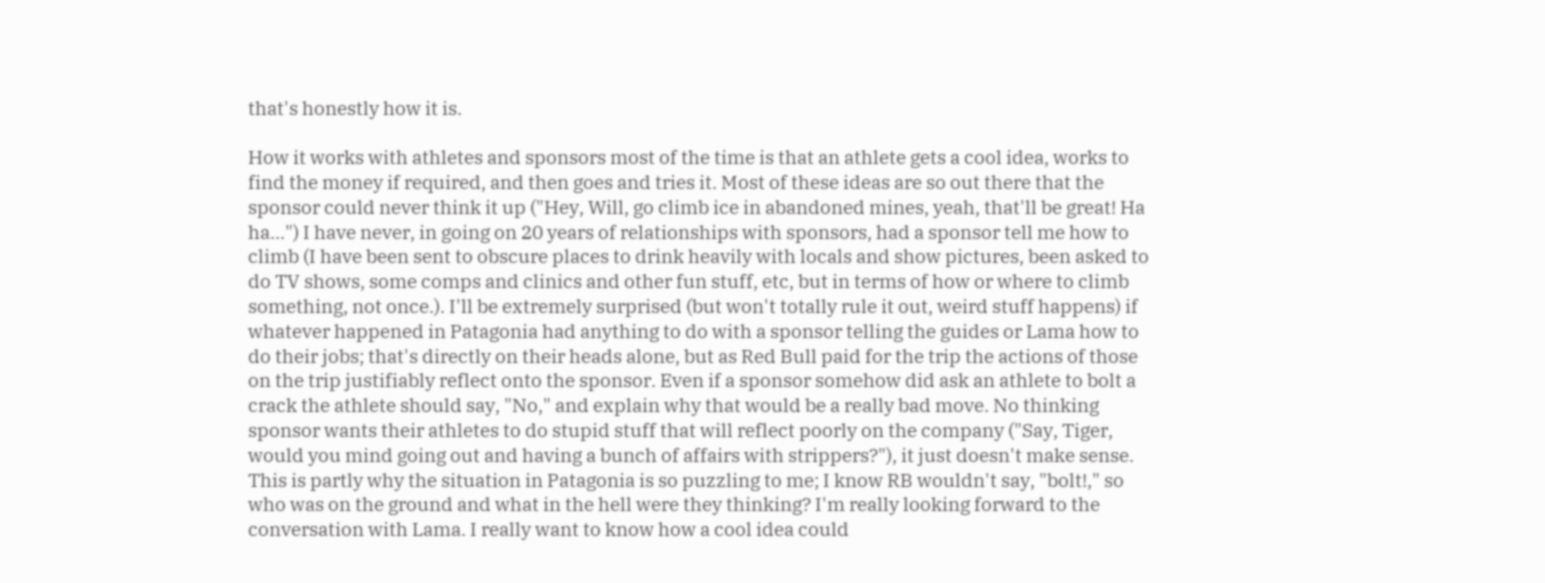that's honestly how it is.

How it works with athletes and sponsors most of the time is that an athlete gets a cool idea, works to find the money if required, and then goes and tries it. Most of these ideas are so out there that the sponsor could never think it up ("Hey, Will, go climb ice in abandoned mines, yeah, that'll be great! Ha ha...") I have never, in going on 20 years of relationships with sponsors, had a sponsor tell me how to climb (I have been sent to obscure places to drink heavily with locals and show pictures, been asked to do TV shows, some comps and clinics and other fun stuff, etc, but in terms of how or where to climb something, not once.). I'll be extremely surprised (but won't totally rule it out, weird stuff happens) if whatever happened in Patagonia had anything to do with a sponsor telling the guides or Lama how to do their jobs; that's directly on their heads alone, but as Red Bull paid for the trip the actions of those on the trip justifiably reflect onto the sponsor. Even if a sponsor somehow did ask an athlete to bolt a crack the athlete should say, "No," and explain why that would be a really bad move. No thinking sponsor wants their athletes to do stupid stuff that will reflect poorly on the company ("Say, Tiger, would you mind going out and having a bunch of affairs with strippers?"), it just doesn't make sense. This is partly why the situation in Patagonia is so puzzling to me; I know RB wouldn't say, "bolt!," so who was on the ground and what in the hell were they thinking? I'm really looking forward to the conversation with Lama. I really want to know how a cool idea could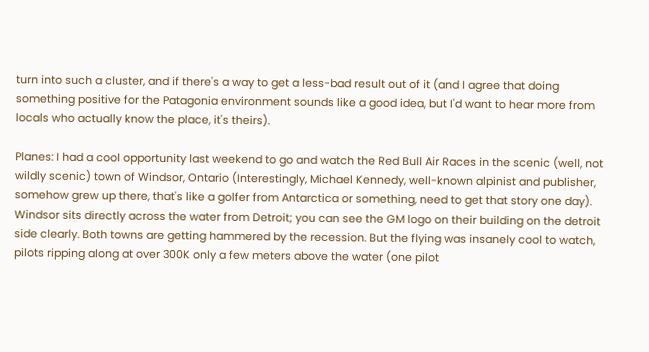turn into such a cluster, and if there's a way to get a less-bad result out of it (and I agree that doing something positive for the Patagonia environment sounds like a good idea, but I'd want to hear more from locals who actually know the place, it's theirs).

Planes: I had a cool opportunity last weekend to go and watch the Red Bull Air Races in the scenic (well, not wildly scenic) town of Windsor, Ontario (Interestingly, Michael Kennedy, well-known alpinist and publisher, somehow grew up there, that's like a golfer from Antarctica or something, need to get that story one day). Windsor sits directly across the water from Detroit; you can see the GM logo on their building on the detroit side clearly. Both towns are getting hammered by the recession. But the flying was insanely cool to watch, pilots ripping along at over 300K only a few meters above the water (one pilot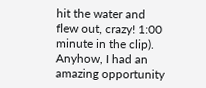hit the water and flew out, crazy! 1:00 minute in the clip). Anyhow, I had an amazing opportunity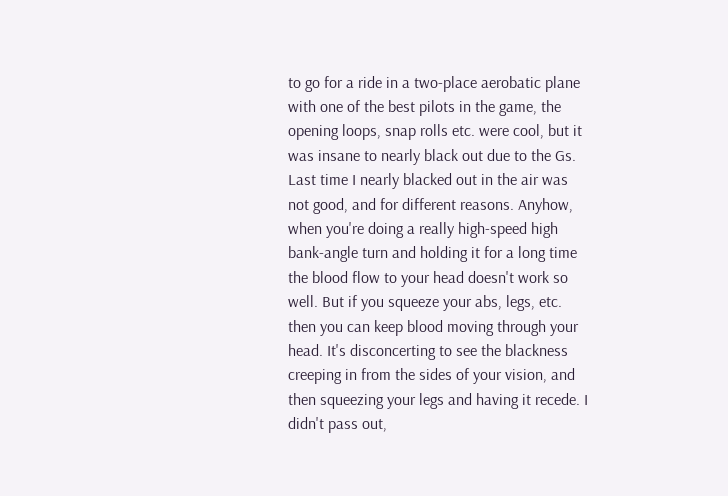to go for a ride in a two-place aerobatic plane with one of the best pilots in the game, the opening loops, snap rolls etc. were cool, but it was insane to nearly black out due to the Gs. Last time I nearly blacked out in the air was not good, and for different reasons. Anyhow, when you're doing a really high-speed high bank-angle turn and holding it for a long time the blood flow to your head doesn't work so well. But if you squeeze your abs, legs, etc. then you can keep blood moving through your head. It's disconcerting to see the blackness creeping in from the sides of your vision, and then squeezing your legs and having it recede. I didn't pass out,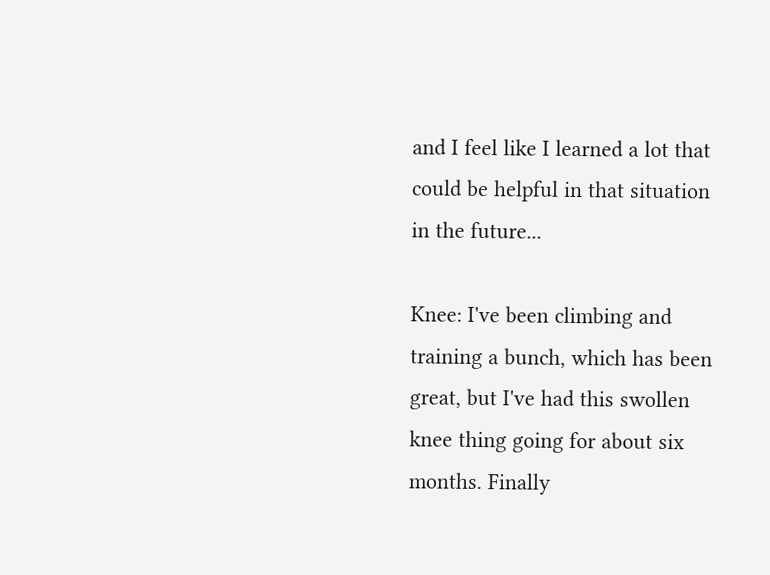and I feel like I learned a lot that could be helpful in that situation in the future...

Knee: I've been climbing and training a bunch, which has been great, but I've had this swollen knee thing going for about six months. Finally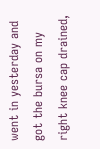went in yesterday and got the bursa on my right knee cap drained,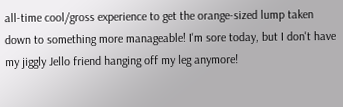all-time cool/gross experience to get the orange-sized lump taken down to something more manageable! I'm sore today, but I don't have my jiggly Jello friend hanging off my leg anymore!